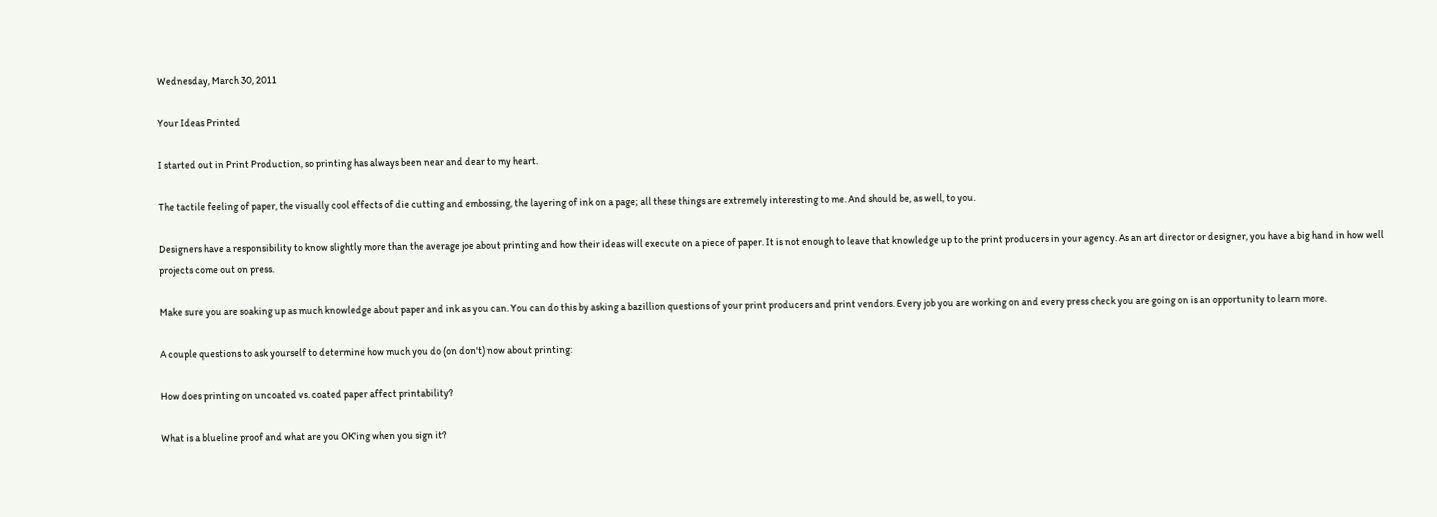Wednesday, March 30, 2011

Your Ideas Printed

I started out in Print Production, so printing has always been near and dear to my heart.

The tactile feeling of paper, the visually cool effects of die cutting and embossing, the layering of ink on a page; all these things are extremely interesting to me. And should be, as well, to you.

Designers have a responsibility to know slightly more than the average joe about printing and how their ideas will execute on a piece of paper. It is not enough to leave that knowledge up to the print producers in your agency. As an art director or designer, you have a big hand in how well projects come out on press.

Make sure you are soaking up as much knowledge about paper and ink as you can. You can do this by asking a bazillion questions of your print producers and print vendors. Every job you are working on and every press check you are going on is an opportunity to learn more.

A couple questions to ask yourself to determine how much you do (on don't) now about printing:

How does printing on uncoated vs. coated paper affect printability?

What is a blueline proof and what are you OK'ing when you sign it?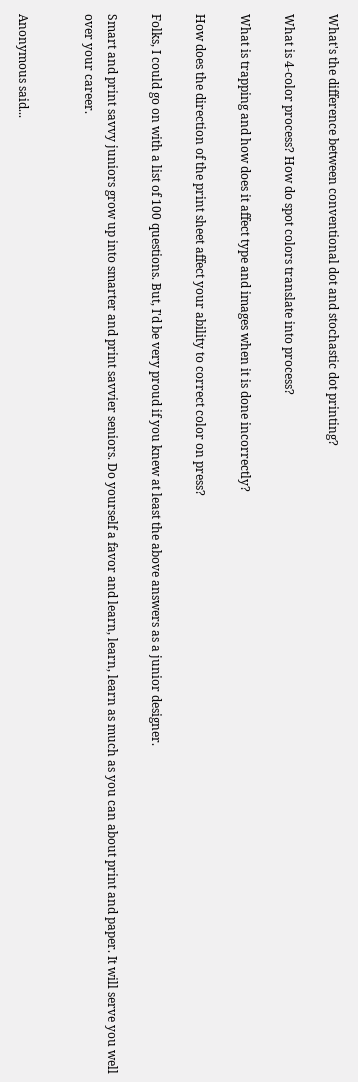What's the difference between conventional dot and stochastic dot printing?

What is 4-color process? How do spot colors translate into process?

What is trapping and how does it affect type and images when it is done incorrectly?

How does the direction of the print sheet affect your ability to correct color on press?

Folks, I could go on with a list of 100 questions. But, I'd be very proud if you knew at least the above answers as a junior designer.

Smart and print savvy juniors grow up into smarter and print savvier seniors. Do yourself a favor and learn, learn, learn as much as you can about print and paper. It will serve you well over your career.


Anonymous said...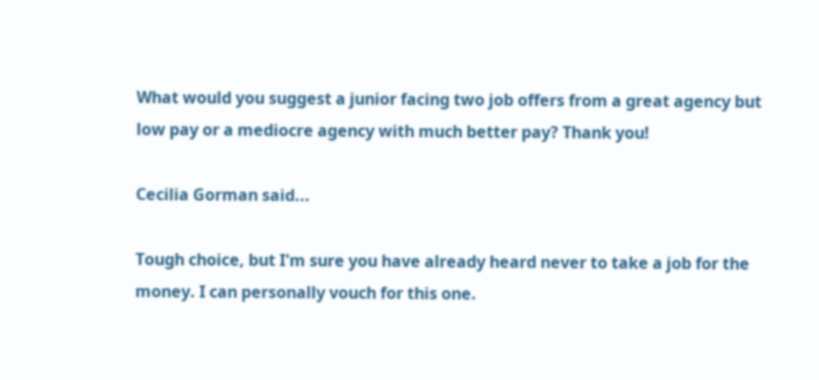What would you suggest a junior facing two job offers from a great agency but low pay or a mediocre agency with much better pay? Thank you!

Cecilia Gorman said...

Tough choice, but I'm sure you have already heard never to take a job for the money. I can personally vouch for this one.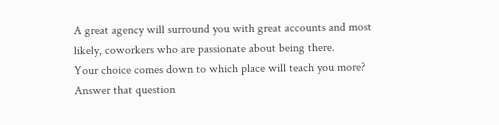A great agency will surround you with great accounts and most likely, coworkers who are passionate about being there.
Your choice comes down to which place will teach you more? Answer that question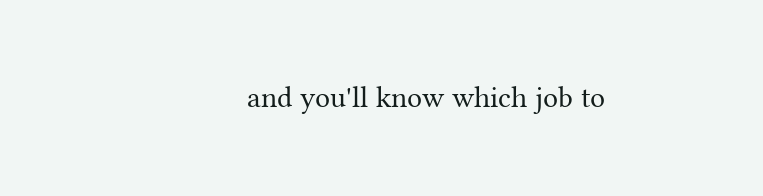and you'll know which job to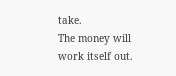take.
The money will work itself out.